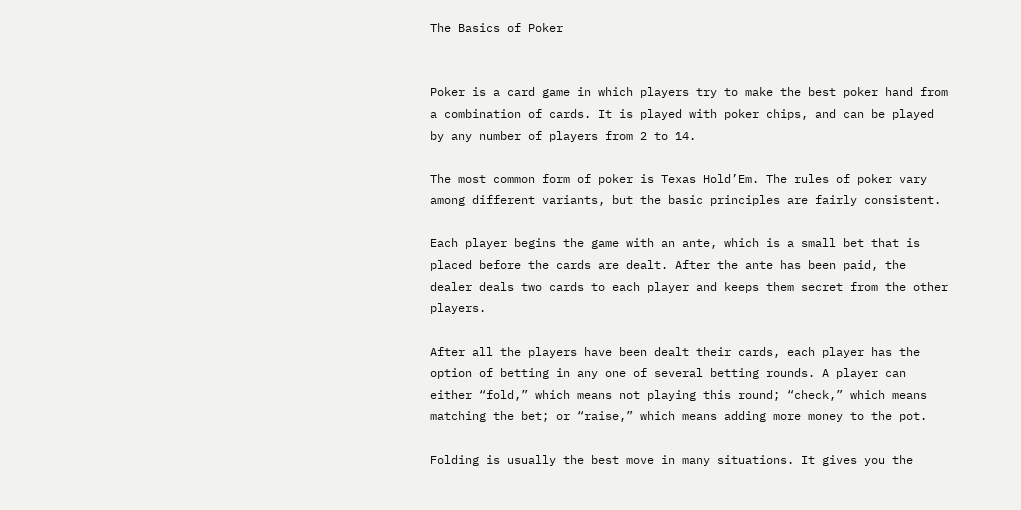The Basics of Poker


Poker is a card game in which players try to make the best poker hand from a combination of cards. It is played with poker chips, and can be played by any number of players from 2 to 14.

The most common form of poker is Texas Hold’Em. The rules of poker vary among different variants, but the basic principles are fairly consistent.

Each player begins the game with an ante, which is a small bet that is placed before the cards are dealt. After the ante has been paid, the dealer deals two cards to each player and keeps them secret from the other players.

After all the players have been dealt their cards, each player has the option of betting in any one of several betting rounds. A player can either “fold,” which means not playing this round; “check,” which means matching the bet; or “raise,” which means adding more money to the pot.

Folding is usually the best move in many situations. It gives you the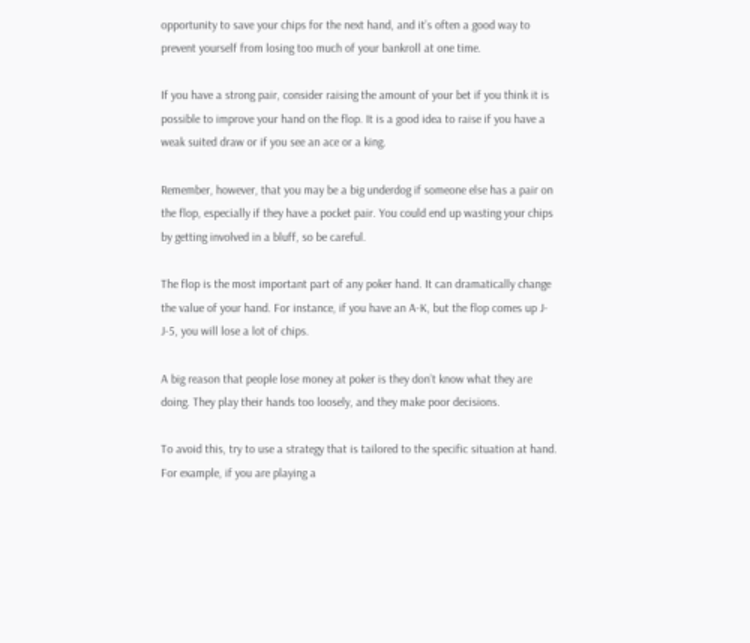opportunity to save your chips for the next hand, and it’s often a good way to prevent yourself from losing too much of your bankroll at one time.

If you have a strong pair, consider raising the amount of your bet if you think it is possible to improve your hand on the flop. It is a good idea to raise if you have a weak suited draw or if you see an ace or a king.

Remember, however, that you may be a big underdog if someone else has a pair on the flop, especially if they have a pocket pair. You could end up wasting your chips by getting involved in a bluff, so be careful.

The flop is the most important part of any poker hand. It can dramatically change the value of your hand. For instance, if you have an A-K, but the flop comes up J-J-5, you will lose a lot of chips.

A big reason that people lose money at poker is they don’t know what they are doing. They play their hands too loosely, and they make poor decisions.

To avoid this, try to use a strategy that is tailored to the specific situation at hand. For example, if you are playing a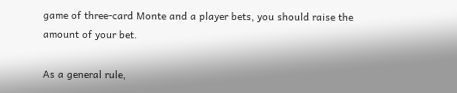game of three-card Monte and a player bets, you should raise the amount of your bet.

As a general rule,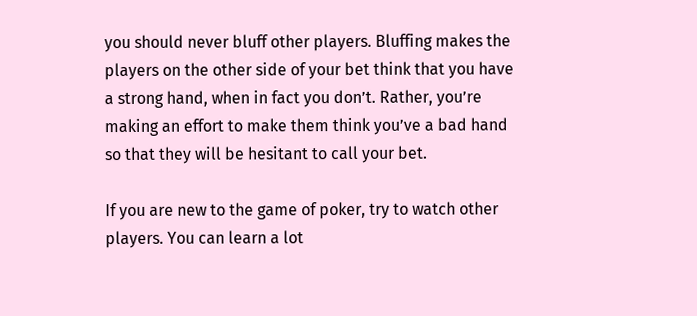you should never bluff other players. Bluffing makes the players on the other side of your bet think that you have a strong hand, when in fact you don’t. Rather, you’re making an effort to make them think you’ve a bad hand so that they will be hesitant to call your bet.

If you are new to the game of poker, try to watch other players. You can learn a lot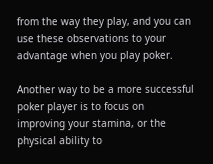from the way they play, and you can use these observations to your advantage when you play poker.

Another way to be a more successful poker player is to focus on improving your stamina, or the physical ability to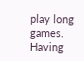play long games. Having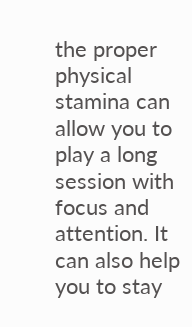the proper physical stamina can allow you to play a long session with focus and attention. It can also help you to stay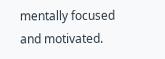mentally focused and motivated.